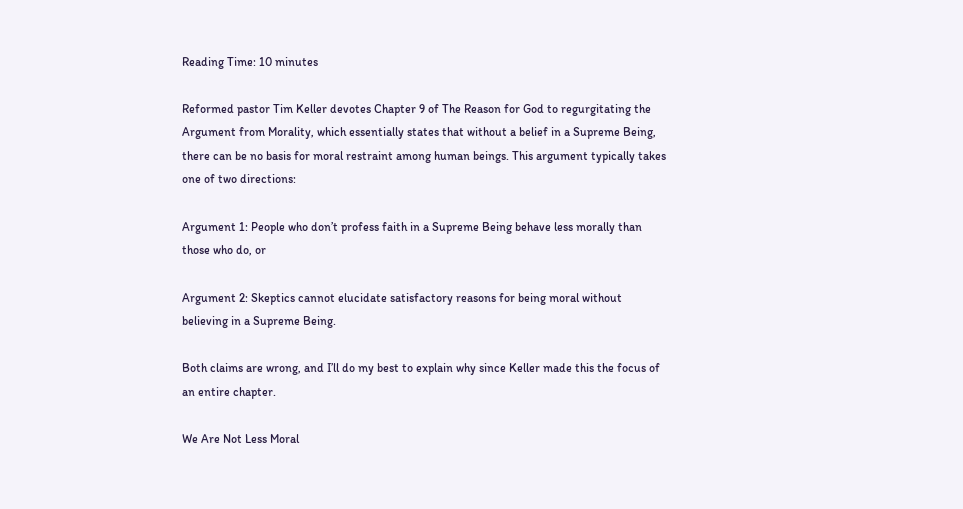Reading Time: 10 minutes

Reformed pastor Tim Keller devotes Chapter 9 of The Reason for God to regurgitating the Argument from Morality, which essentially states that without a belief in a Supreme Being, there can be no basis for moral restraint among human beings. This argument typically takes one of two directions:

Argument 1: People who don’t profess faith in a Supreme Being behave less morally than those who do, or

Argument 2: Skeptics cannot elucidate satisfactory reasons for being moral without believing in a Supreme Being.

Both claims are wrong, and I’ll do my best to explain why since Keller made this the focus of an entire chapter.

We Are Not Less Moral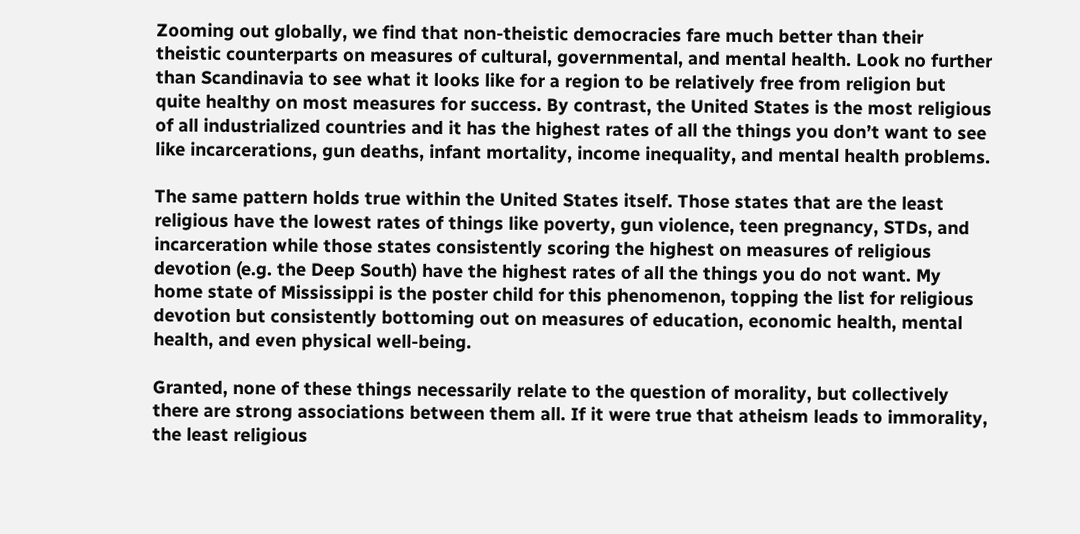Zooming out globally, we find that non-theistic democracies fare much better than their theistic counterparts on measures of cultural, governmental, and mental health. Look no further than Scandinavia to see what it looks like for a region to be relatively free from religion but quite healthy on most measures for success. By contrast, the United States is the most religious of all industrialized countries and it has the highest rates of all the things you don’t want to see like incarcerations, gun deaths, infant mortality, income inequality, and mental health problems.

The same pattern holds true within the United States itself. Those states that are the least religious have the lowest rates of things like poverty, gun violence, teen pregnancy, STDs, and incarceration while those states consistently scoring the highest on measures of religious devotion (e.g. the Deep South) have the highest rates of all the things you do not want. My home state of Mississippi is the poster child for this phenomenon, topping the list for religious devotion but consistently bottoming out on measures of education, economic health, mental health, and even physical well-being.

Granted, none of these things necessarily relate to the question of morality, but collectively there are strong associations between them all. If it were true that atheism leads to immorality, the least religious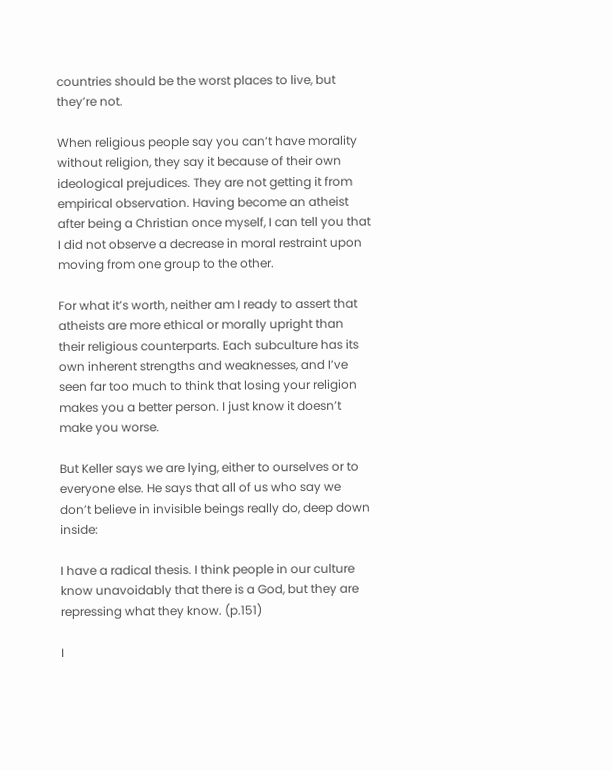countries should be the worst places to live, but they’re not.

When religious people say you can’t have morality without religion, they say it because of their own ideological prejudices. They are not getting it from empirical observation. Having become an atheist after being a Christian once myself, I can tell you that I did not observe a decrease in moral restraint upon moving from one group to the other.

For what it’s worth, neither am I ready to assert that atheists are more ethical or morally upright than their religious counterparts. Each subculture has its own inherent strengths and weaknesses, and I’ve seen far too much to think that losing your religion makes you a better person. I just know it doesn’t make you worse.

But Keller says we are lying, either to ourselves or to everyone else. He says that all of us who say we don’t believe in invisible beings really do, deep down inside:

I have a radical thesis. I think people in our culture know unavoidably that there is a God, but they are repressing what they know. (p.151)

I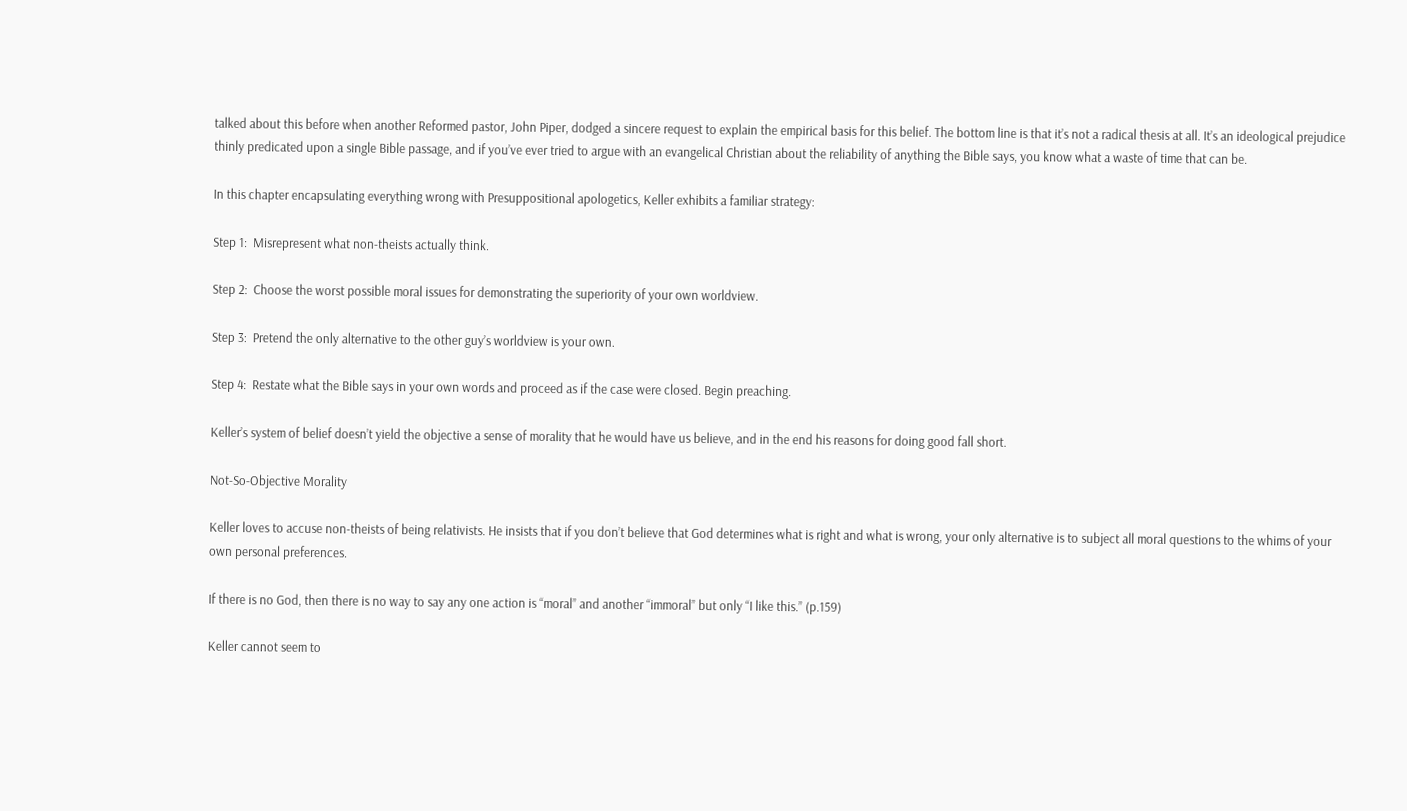talked about this before when another Reformed pastor, John Piper, dodged a sincere request to explain the empirical basis for this belief. The bottom line is that it’s not a radical thesis at all. It’s an ideological prejudice thinly predicated upon a single Bible passage, and if you’ve ever tried to argue with an evangelical Christian about the reliability of anything the Bible says, you know what a waste of time that can be.

In this chapter encapsulating everything wrong with Presuppositional apologetics, Keller exhibits a familiar strategy:

Step 1:  Misrepresent what non-theists actually think.

Step 2:  Choose the worst possible moral issues for demonstrating the superiority of your own worldview.

Step 3:  Pretend the only alternative to the other guy’s worldview is your own.

Step 4:  Restate what the Bible says in your own words and proceed as if the case were closed. Begin preaching.

Keller’s system of belief doesn’t yield the objective a sense of morality that he would have us believe, and in the end his reasons for doing good fall short.

Not-So-Objective Morality

Keller loves to accuse non-theists of being relativists. He insists that if you don’t believe that God determines what is right and what is wrong, your only alternative is to subject all moral questions to the whims of your own personal preferences.

If there is no God, then there is no way to say any one action is “moral” and another “immoral” but only “I like this.” (p.159)

Keller cannot seem to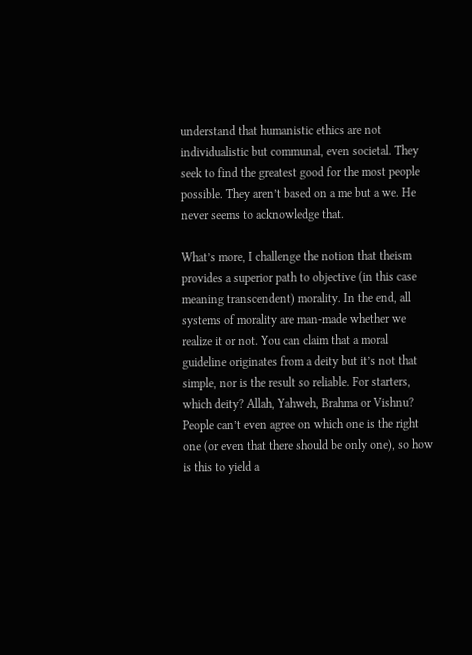understand that humanistic ethics are not individualistic but communal, even societal. They seek to find the greatest good for the most people possible. They aren’t based on a me but a we. He never seems to acknowledge that.

What’s more, I challenge the notion that theism provides a superior path to objective (in this case meaning transcendent) morality. In the end, all systems of morality are man-made whether we realize it or not. You can claim that a moral guideline originates from a deity but it’s not that simple, nor is the result so reliable. For starters, which deity? Allah, Yahweh, Brahma or Vishnu? People can’t even agree on which one is the right one (or even that there should be only one), so how is this to yield a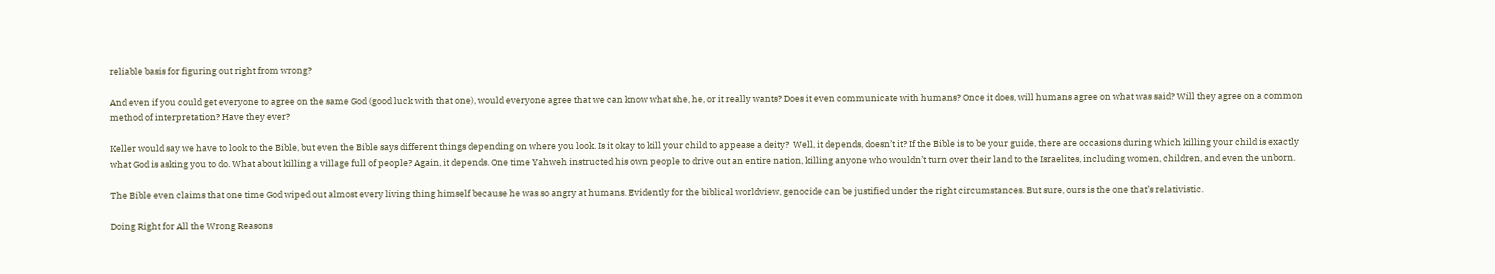reliable basis for figuring out right from wrong?

And even if you could get everyone to agree on the same God (good luck with that one), would everyone agree that we can know what she, he, or it really wants? Does it even communicate with humans? Once it does, will humans agree on what was said? Will they agree on a common method of interpretation? Have they ever?

Keller would say we have to look to the Bible, but even the Bible says different things depending on where you look. Is it okay to kill your child to appease a deity?  Well, it depends, doesn’t it? If the Bible is to be your guide, there are occasions during which killing your child is exactly what God is asking you to do. What about killing a village full of people? Again, it depends. One time Yahweh instructed his own people to drive out an entire nation, killing anyone who wouldn’t turn over their land to the Israelites, including women, children, and even the unborn.

The Bible even claims that one time God wiped out almost every living thing himself because he was so angry at humans. Evidently for the biblical worldview, genocide can be justified under the right circumstances. But sure, ours is the one that’s relativistic.

Doing Right for All the Wrong Reasons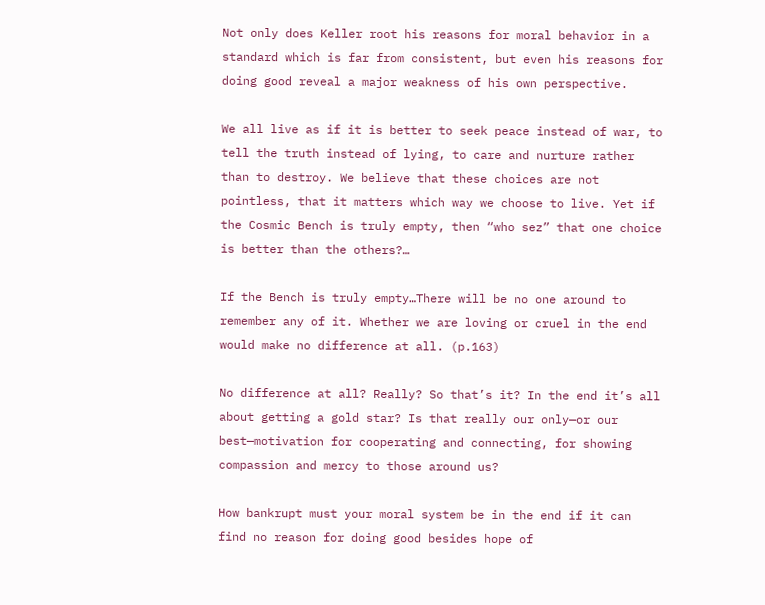Not only does Keller root his reasons for moral behavior in a standard which is far from consistent, but even his reasons for doing good reveal a major weakness of his own perspective.

We all live as if it is better to seek peace instead of war, to tell the truth instead of lying, to care and nurture rather than to destroy. We believe that these choices are not pointless, that it matters which way we choose to live. Yet if the Cosmic Bench is truly empty, then “who sez” that one choice is better than the others?…

If the Bench is truly empty…There will be no one around to remember any of it. Whether we are loving or cruel in the end would make no difference at all. (p.163)

No difference at all? Really? So that’s it? In the end it’s all about getting a gold star? Is that really our only—or our best—motivation for cooperating and connecting, for showing compassion and mercy to those around us?

How bankrupt must your moral system be in the end if it can find no reason for doing good besides hope of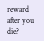reward after you die?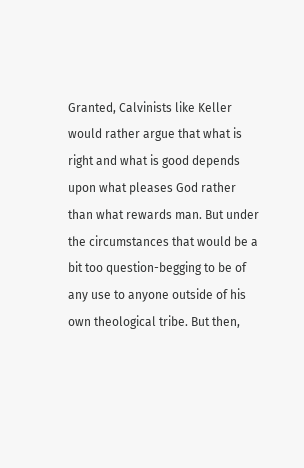Granted, Calvinists like Keller would rather argue that what is right and what is good depends upon what pleases God rather than what rewards man. But under the circumstances that would be a bit too question-begging to be of any use to anyone outside of his own theological tribe. But then,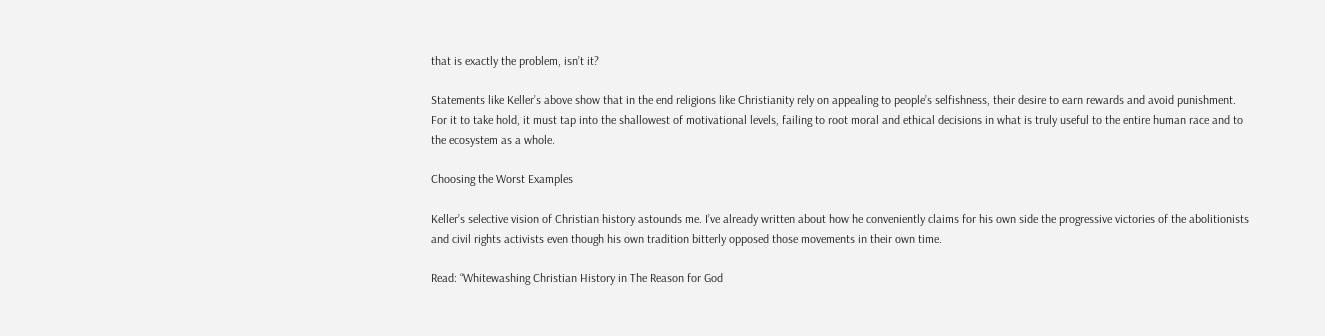that is exactly the problem, isn’t it?

Statements like Keller’s above show that in the end religions like Christianity rely on appealing to people’s selfishness, their desire to earn rewards and avoid punishment. For it to take hold, it must tap into the shallowest of motivational levels, failing to root moral and ethical decisions in what is truly useful to the entire human race and to the ecosystem as a whole.

Choosing the Worst Examples

Keller’s selective vision of Christian history astounds me. I’ve already written about how he conveniently claims for his own side the progressive victories of the abolitionists and civil rights activists even though his own tradition bitterly opposed those movements in their own time.

Read: “Whitewashing Christian History in The Reason for God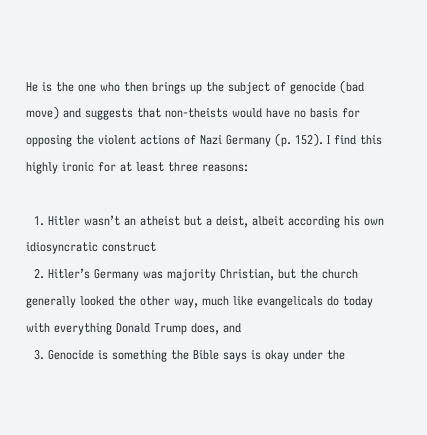He is the one who then brings up the subject of genocide (bad move) and suggests that non-theists would have no basis for opposing the violent actions of Nazi Germany (p. 152). I find this highly ironic for at least three reasons:

  1. Hitler wasn’t an atheist but a deist, albeit according his own idiosyncratic construct
  2. Hitler’s Germany was majority Christian, but the church generally looked the other way, much like evangelicals do today with everything Donald Trump does, and
  3. Genocide is something the Bible says is okay under the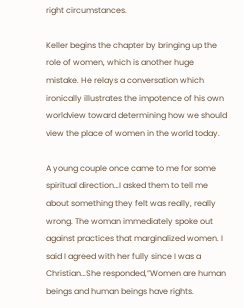right circumstances.

Keller begins the chapter by bringing up the role of women, which is another huge mistake. He relays a conversation which ironically illustrates the impotence of his own worldview toward determining how we should view the place of women in the world today.

A young couple once came to me for some spiritual direction…I asked them to tell me about something they felt was really, really wrong. The woman immediately spoke out against practices that marginalized women. I said I agreed with her fully since I was a Christian…She responded,”Women are human beings and human beings have rights.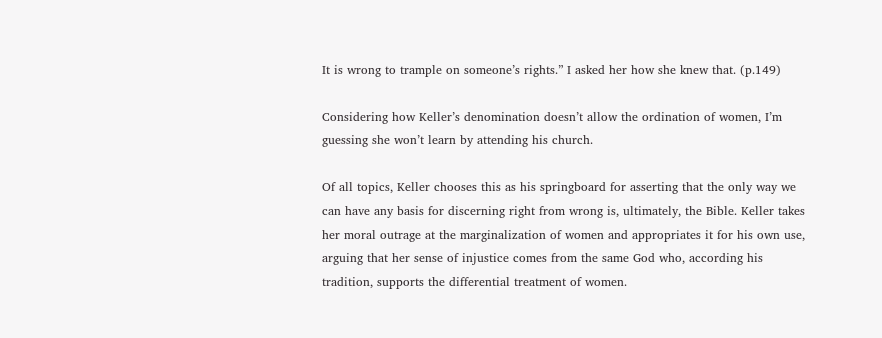It is wrong to trample on someone’s rights.” I asked her how she knew that. (p.149)

Considering how Keller’s denomination doesn’t allow the ordination of women, I’m guessing she won’t learn by attending his church.

Of all topics, Keller chooses this as his springboard for asserting that the only way we can have any basis for discerning right from wrong is, ultimately, the Bible. Keller takes her moral outrage at the marginalization of women and appropriates it for his own use, arguing that her sense of injustice comes from the same God who, according his tradition, supports the differential treatment of women.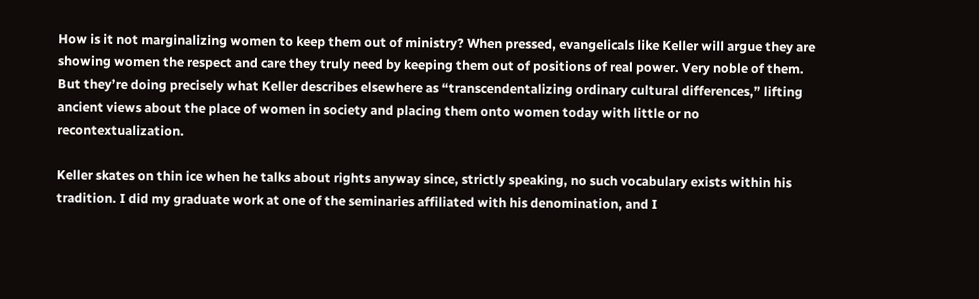How is it not marginalizing women to keep them out of ministry? When pressed, evangelicals like Keller will argue they are showing women the respect and care they truly need by keeping them out of positions of real power. Very noble of them. But they’re doing precisely what Keller describes elsewhere as “transcendentalizing ordinary cultural differences,” lifting ancient views about the place of women in society and placing them onto women today with little or no recontextualization.

Keller skates on thin ice when he talks about rights anyway since, strictly speaking, no such vocabulary exists within his tradition. I did my graduate work at one of the seminaries affiliated with his denomination, and I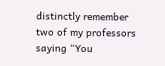distinctly remember two of my professors saying “You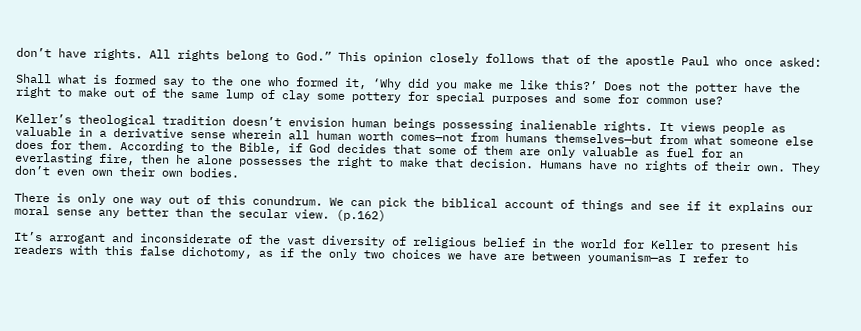don’t have rights. All rights belong to God.” This opinion closely follows that of the apostle Paul who once asked:

Shall what is formed say to the one who formed it, ‘Why did you make me like this?’ Does not the potter have the right to make out of the same lump of clay some pottery for special purposes and some for common use?

Keller’s theological tradition doesn’t envision human beings possessing inalienable rights. It views people as valuable in a derivative sense wherein all human worth comes—not from humans themselves—but from what someone else does for them. According to the Bible, if God decides that some of them are only valuable as fuel for an everlasting fire, then he alone possesses the right to make that decision. Humans have no rights of their own. They don’t even own their own bodies.

There is only one way out of this conundrum. We can pick the biblical account of things and see if it explains our moral sense any better than the secular view. (p.162)

It’s arrogant and inconsiderate of the vast diversity of religious belief in the world for Keller to present his readers with this false dichotomy, as if the only two choices we have are between youmanism—as I refer to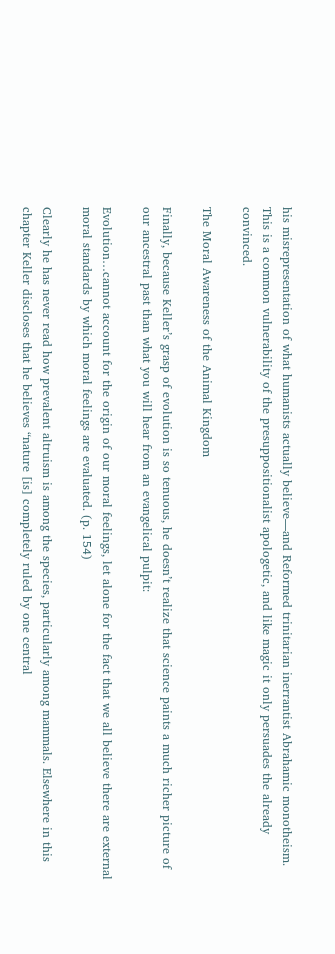his misrepresentation of what humanists actually believe—and Reformed trinitarian inerrantist Abrahamic monotheism. This is a common vulnerability of the presuppositionalist apologetic, and like magic it only persuades the already convinced.

The Moral Awareness of the Animal Kingdom

Finally, because Keller’s grasp of evolution is so tenuous, he doesn’t realize that science paints a much richer picture of our ancestral past than what you will hear from an evangelical pulpit:

Evolution…cannot account for the origin of our moral feelings, let alone for the fact that we all believe there are external moral standards by which moral feelings are evaluated. (p. 154)

Clearly he has never read how prevalent altruism is among the species, particularly among mammals. Elsewhere in this chapter Keller discloses that he believes “nature [is] completely ruled by one central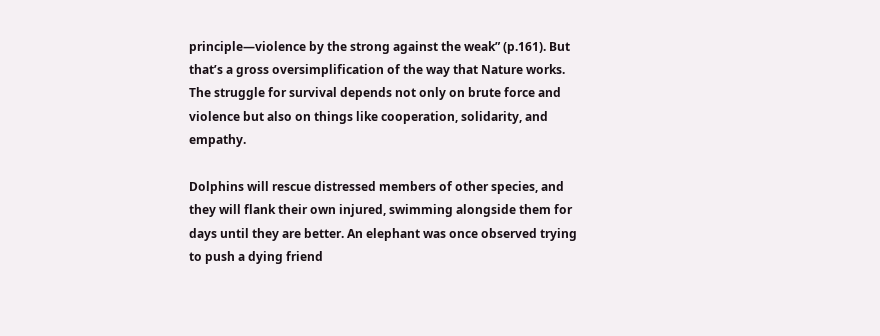principle—violence by the strong against the weak” (p.161). But that’s a gross oversimplification of the way that Nature works. The struggle for survival depends not only on brute force and violence but also on things like cooperation, solidarity, and empathy.

Dolphins will rescue distressed members of other species, and they will flank their own injured, swimming alongside them for days until they are better. An elephant was once observed trying to push a dying friend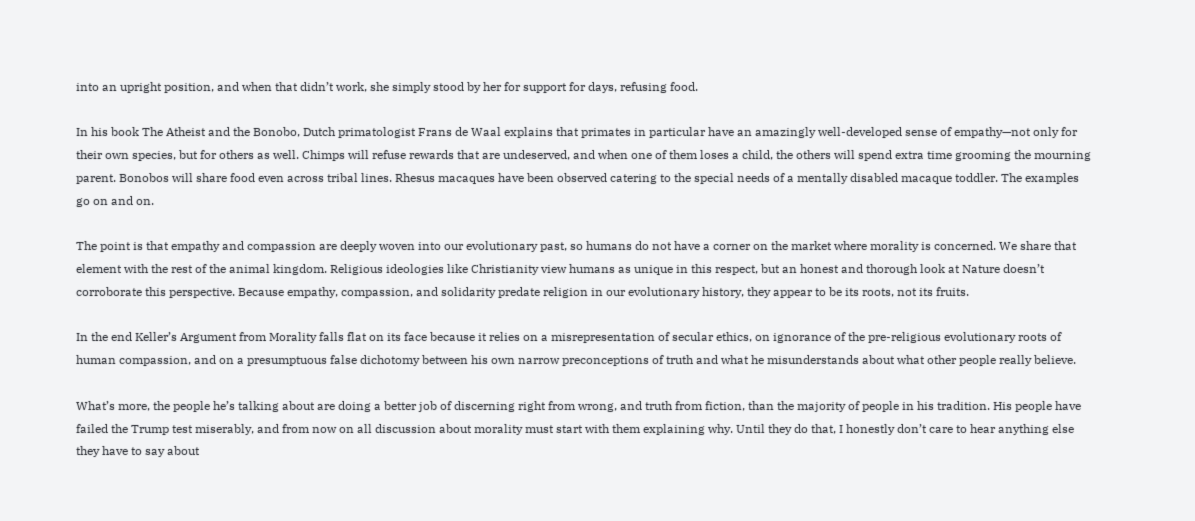into an upright position, and when that didn’t work, she simply stood by her for support for days, refusing food.

In his book The Atheist and the Bonobo, Dutch primatologist Frans de Waal explains that primates in particular have an amazingly well-developed sense of empathy—not only for their own species, but for others as well. Chimps will refuse rewards that are undeserved, and when one of them loses a child, the others will spend extra time grooming the mourning parent. Bonobos will share food even across tribal lines. Rhesus macaques have been observed catering to the special needs of a mentally disabled macaque toddler. The examples go on and on.

The point is that empathy and compassion are deeply woven into our evolutionary past, so humans do not have a corner on the market where morality is concerned. We share that element with the rest of the animal kingdom. Religious ideologies like Christianity view humans as unique in this respect, but an honest and thorough look at Nature doesn’t corroborate this perspective. Because empathy, compassion, and solidarity predate religion in our evolutionary history, they appear to be its roots, not its fruits.

In the end Keller’s Argument from Morality falls flat on its face because it relies on a misrepresentation of secular ethics, on ignorance of the pre-religious evolutionary roots of human compassion, and on a presumptuous false dichotomy between his own narrow preconceptions of truth and what he misunderstands about what other people really believe.

What’s more, the people he’s talking about are doing a better job of discerning right from wrong, and truth from fiction, than the majority of people in his tradition. His people have failed the Trump test miserably, and from now on all discussion about morality must start with them explaining why. Until they do that, I honestly don’t care to hear anything else they have to say about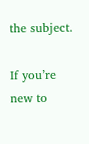the subject.

If you’re new to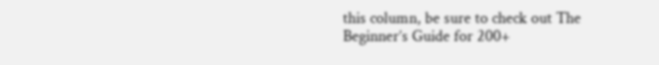this column, be sure to check out The Beginner’s Guide for 200+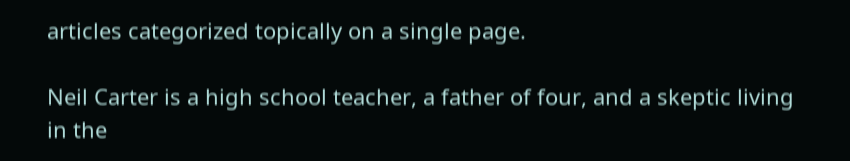articles categorized topically on a single page.

Neil Carter is a high school teacher, a father of four, and a skeptic living in the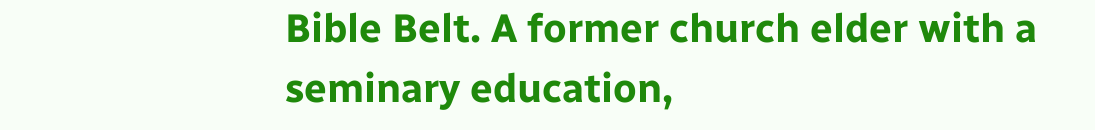Bible Belt. A former church elder with a seminary education,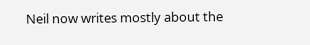Neil now writes mostly about the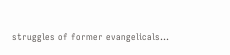struggles of former evangelicals...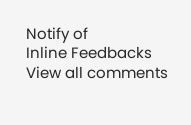Notify of
Inline Feedbacks
View all comments